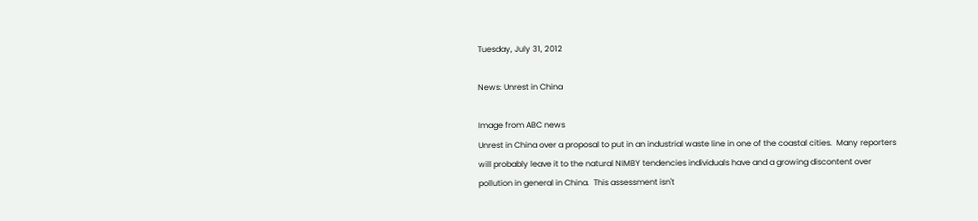Tuesday, July 31, 2012

News: Unrest in China

Image from ABC news
Unrest in China over a proposal to put in an industrial waste line in one of the coastal cities.  Many reporters will probably leave it to the natural NIMBY tendencies individuals have and a growing discontent over pollution in general in China.  This assessment isn't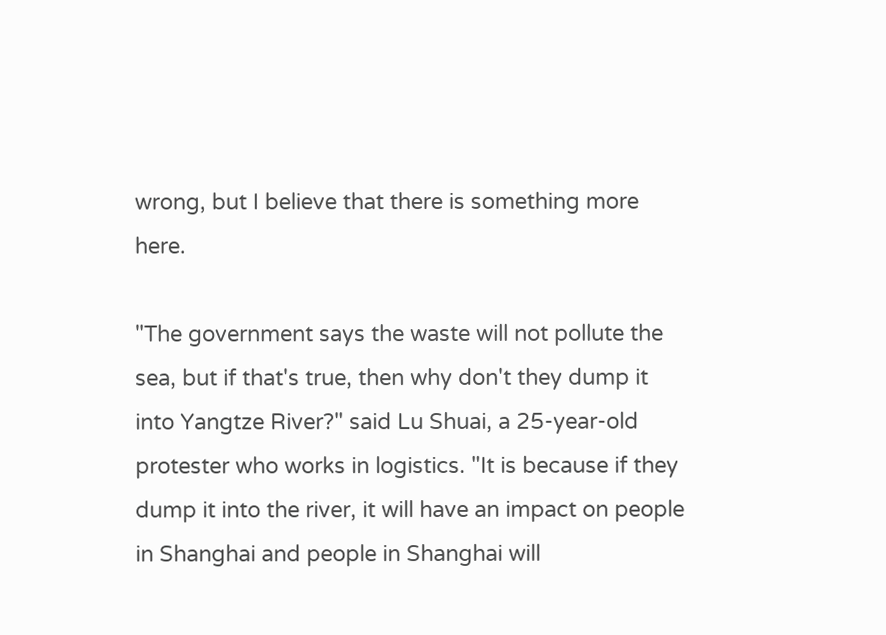wrong, but I believe that there is something more here.

"The government says the waste will not pollute the sea, but if that's true, then why don't they dump it into Yangtze River?" said Lu Shuai, a 25-year-old protester who works in logistics. "It is because if they dump it into the river, it will have an impact on people in Shanghai and people in Shanghai will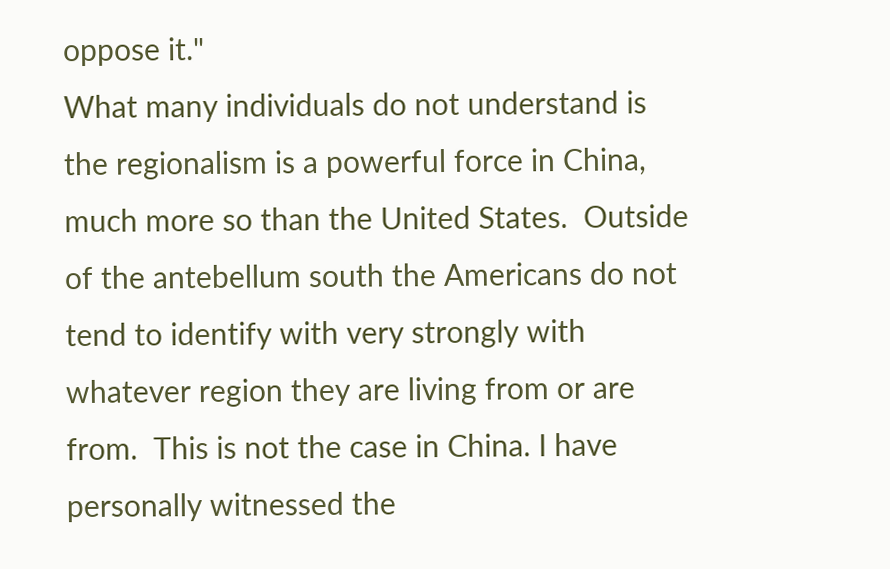oppose it."
What many individuals do not understand is the regionalism is a powerful force in China, much more so than the United States.  Outside of the antebellum south the Americans do not tend to identify with very strongly with whatever region they are living from or are from.  This is not the case in China. I have personally witnessed the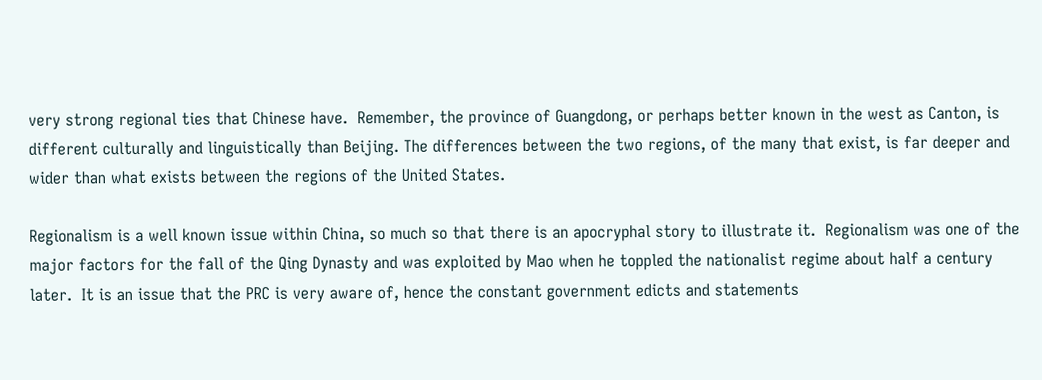very strong regional ties that Chinese have.  Remember, the province of Guangdong, or perhaps better known in the west as Canton, is different culturally and linguistically than Beijing. The differences between the two regions, of the many that exist, is far deeper and wider than what exists between the regions of the United States.

Regionalism is a well known issue within China, so much so that there is an apocryphal story to illustrate it.  Regionalism was one of the major factors for the fall of the Qing Dynasty and was exploited by Mao when he toppled the nationalist regime about half a century later.  It is an issue that the PRC is very aware of, hence the constant government edicts and statements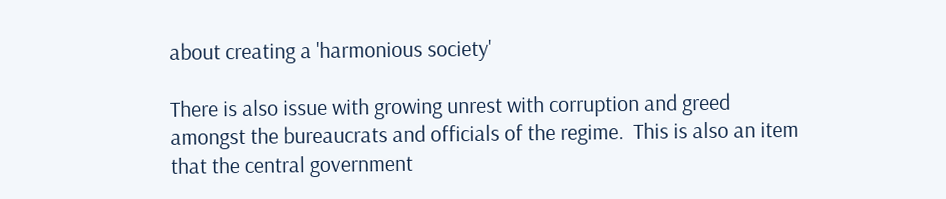about creating a 'harmonious society'

There is also issue with growing unrest with corruption and greed amongst the bureaucrats and officials of the regime.  This is also an item that the central government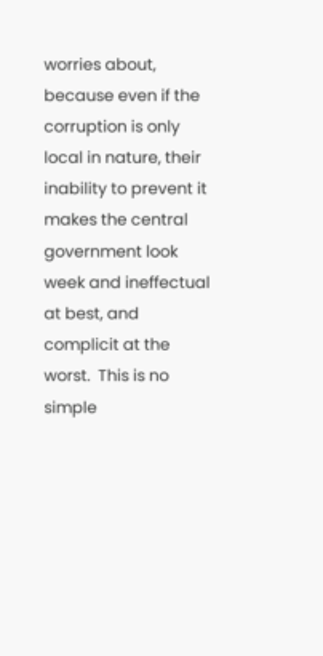worries about, because even if the corruption is only local in nature, their inability to prevent it makes the central government look week and ineffectual at best, and complicit at the worst.  This is no simple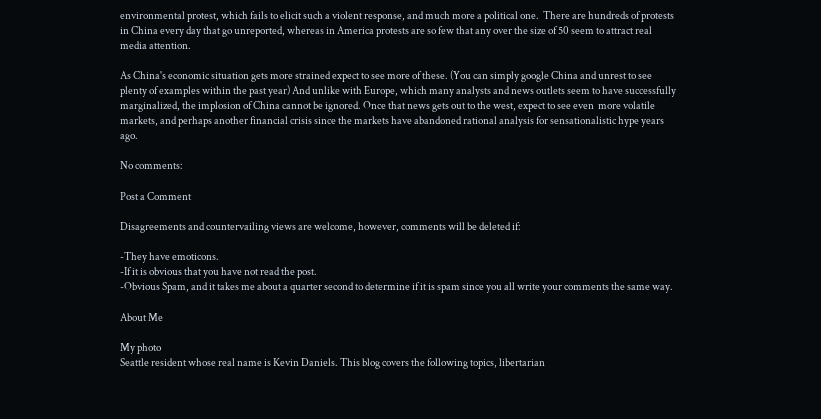environmental protest, which fails to elicit such a violent response, and much more a political one.  There are hundreds of protests in China every day that go unreported, whereas in America protests are so few that any over the size of 50 seem to attract real media attention.

As China's economic situation gets more strained expect to see more of these. (You can simply google China and unrest to see plenty of examples within the past year) And unlike with Europe, which many analysts and news outlets seem to have successfully marginalized, the implosion of China cannot be ignored. Once that news gets out to the west, expect to see even  more volatile markets, and perhaps another financial crisis since the markets have abandoned rational analysis for sensationalistic hype years ago.

No comments:

Post a Comment

Disagreements and countervailing views are welcome, however, comments will be deleted if:

-They have emoticons.
-If it is obvious that you have not read the post.
-Obvious Spam, and it takes me about a quarter second to determine if it is spam since you all write your comments the same way.

About Me

My photo
Seattle resident whose real name is Kevin Daniels. This blog covers the following topics, libertarian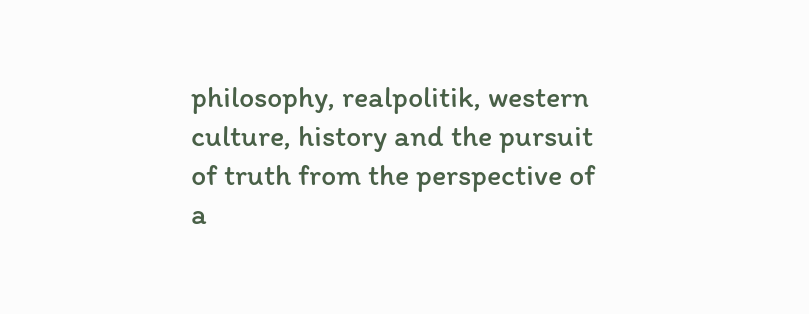philosophy, realpolitik, western culture, history and the pursuit of truth from the perspective of a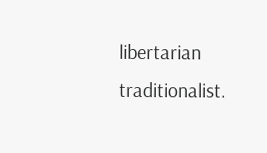libertarian traditionalist.